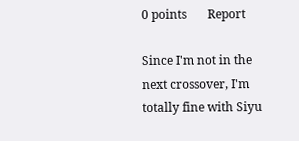0 points       Report

Since I'm not in the next crossover, I'm totally fine with Siyu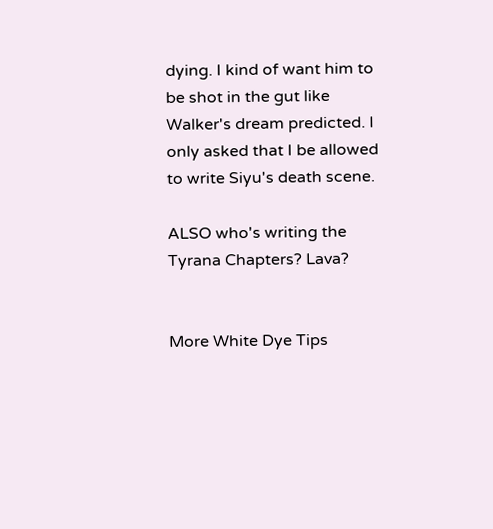dying. I kind of want him to be shot in the gut like Walker's dream predicted. I only asked that I be allowed to write Siyu's death scene.

ALSO who's writing the Tyrana Chapters? Lava?


More White Dye Tips